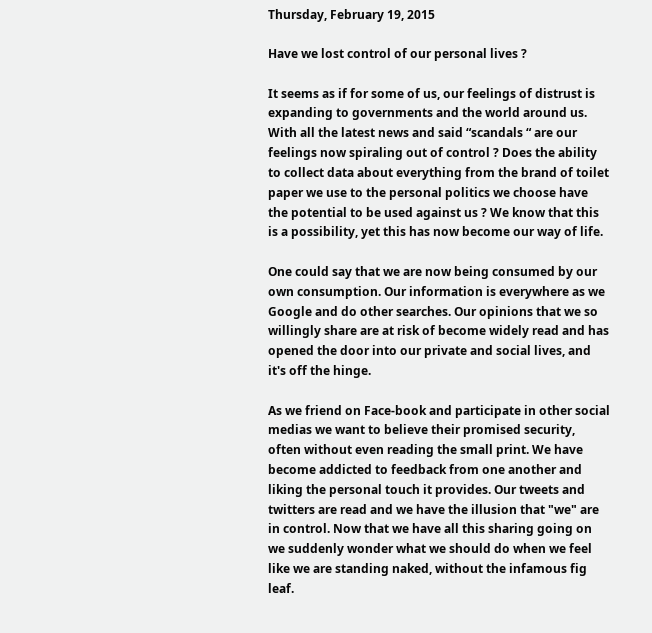Thursday, February 19, 2015

Have we lost control of our personal lives ?

It seems as if for some of us, our feelings of distrust is expanding to governments and the world around us. With all the latest news and said “scandals “ are our feelings now spiraling out of control ? Does the ability to collect data about everything from the brand of toilet paper we use to the personal politics we choose have the potential to be used against us ? We know that this is a possibility, yet this has now become our way of life.

One could say that we are now being consumed by our own consumption. Our information is everywhere as we Google and do other searches. Our opinions that we so willingly share are at risk of become widely read and has opened the door into our private and social lives, and it's off the hinge.

As we friend on Face-book and participate in other social medias we want to believe their promised security, often without even reading the small print. We have become addicted to feedback from one another and liking the personal touch it provides. Our tweets and twitters are read and we have the illusion that "we" are in control. Now that we have all this sharing going on we suddenly wonder what we should do when we feel like we are standing naked, without the infamous fig leaf.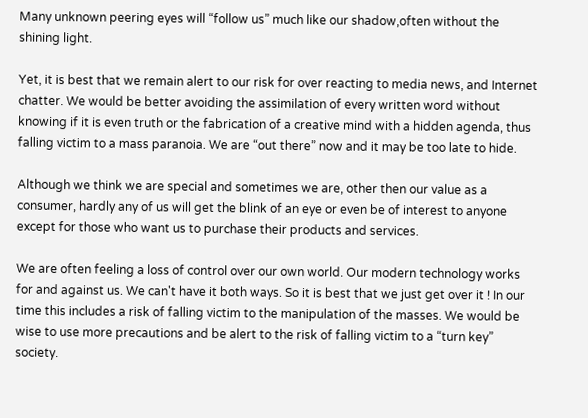Many unknown peering eyes will “follow us” much like our shadow,often without the shining light.

Yet, it is best that we remain alert to our risk for over reacting to media news, and Internet chatter. We would be better avoiding the assimilation of every written word without knowing if it is even truth or the fabrication of a creative mind with a hidden agenda, thus falling victim to a mass paranoia. We are “out there” now and it may be too late to hide.

Although we think we are special and sometimes we are, other then our value as a consumer, hardly any of us will get the blink of an eye or even be of interest to anyone except for those who want us to purchase their products and services.

We are often feeling a loss of control over our own world. Our modern technology works for and against us. We can't have it both ways. So it is best that we just get over it ! In our time this includes a risk of falling victim to the manipulation of the masses. We would be wise to use more precautions and be alert to the risk of falling victim to a “turn key” society.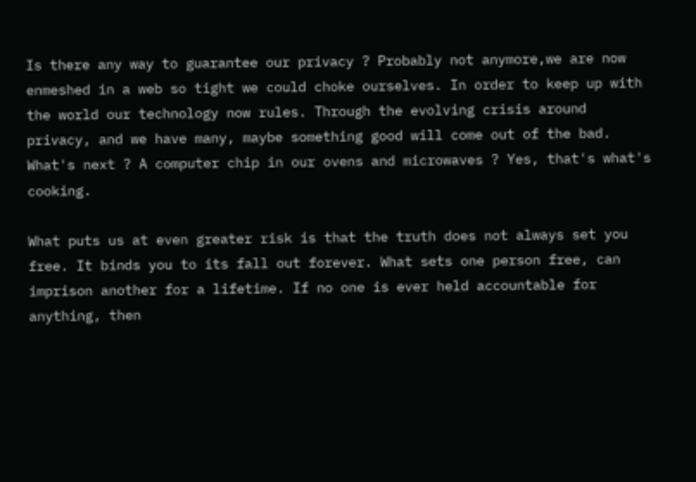Is there any way to guarantee our privacy ? Probably not anymore,we are now enmeshed in a web so tight we could choke ourselves. In order to keep up with the world our technology now rules. Through the evolving crisis around privacy, and we have many, maybe something good will come out of the bad. What's next ? A computer chip in our ovens and microwaves ? Yes, that's what's cooking.

What puts us at even greater risk is that the truth does not always set you free. It binds you to its fall out forever. What sets one person free, can imprison another for a lifetime. If no one is ever held accountable for anything, then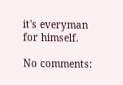it's everyman for himself.

No comments: